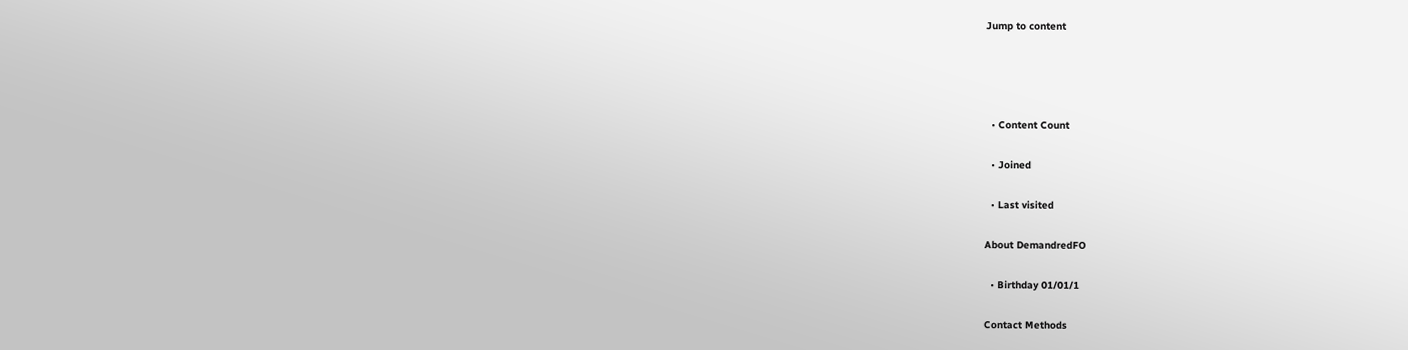Jump to content




  • Content Count

  • Joined

  • Last visited

About DemandredFO

  • Birthday 01/01/1

Contact Methods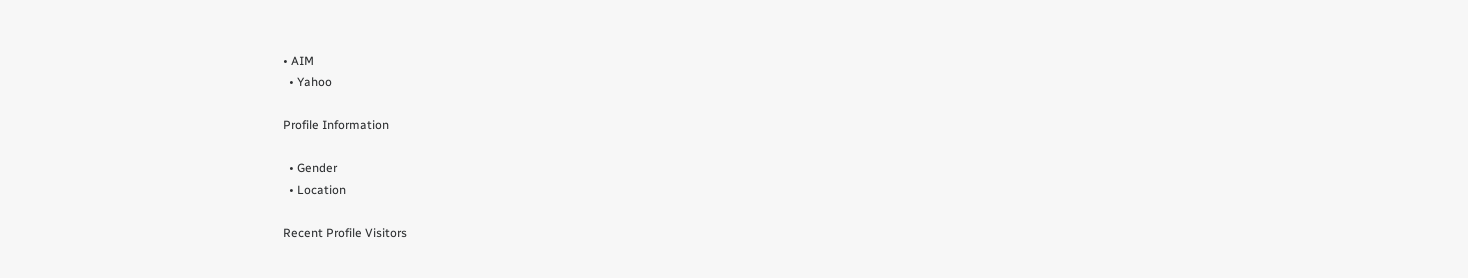• AIM
  • Yahoo

Profile Information

  • Gender
  • Location

Recent Profile Visitors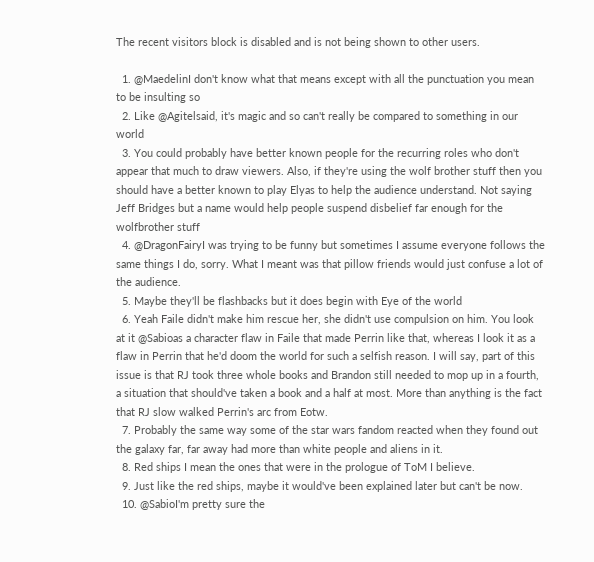The recent visitors block is disabled and is not being shown to other users.

  1. @MaedelinI don't know what that means except with all the punctuation you mean to be insulting so
  2. Like @Agitelsaid, it's magic and so can't really be compared to something in our world
  3. You could probably have better known people for the recurring roles who don't appear that much to draw viewers. Also, if they're using the wolf brother stuff then you should have a better known to play Elyas to help the audience understand. Not saying Jeff Bridges but a name would help people suspend disbelief far enough for the wolfbrother stuff
  4. @DragonFairyI was trying to be funny but sometimes I assume everyone follows the same things I do, sorry. What I meant was that pillow friends would just confuse a lot of the audience.
  5. Maybe they'll be flashbacks but it does begin with Eye of the world
  6. Yeah Faile didn't make him rescue her, she didn't use compulsion on him. You look at it @Sabioas a character flaw in Faile that made Perrin like that, whereas I look it as a flaw in Perrin that he'd doom the world for such a selfish reason. I will say, part of this issue is that RJ took three whole books and Brandon still needed to mop up in a fourth, a situation that should've taken a book and a half at most. More than anything is the fact that RJ slow walked Perrin's arc from Eotw.
  7. Probably the same way some of the star wars fandom reacted when they found out the galaxy far, far away had more than white people and aliens in it.
  8. Red ships I mean the ones that were in the prologue of ToM I believe.
  9. Just like the red ships, maybe it would've been explained later but can't be now.
  10. @SabioI'm pretty sure the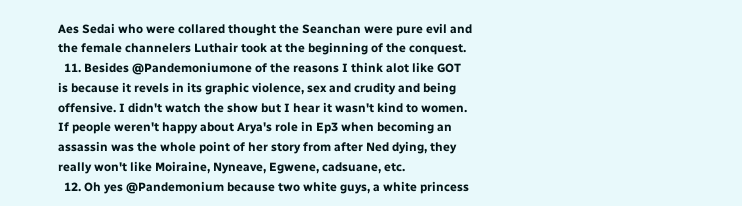Aes Sedai who were collared thought the Seanchan were pure evil and the female channelers Luthair took at the beginning of the conquest.
  11. Besides @Pandemoniumone of the reasons I think alot like GOT is because it revels in its graphic violence, sex and crudity and being offensive. I didn't watch the show but I hear it wasn't kind to women. If people weren't happy about Arya's role in Ep3 when becoming an assassin was the whole point of her story from after Ned dying, they really won't like Moiraine, Nyneave, Egwene, cadsuane, etc.
  12. Oh yes @Pandemonium because two white guys, a white princess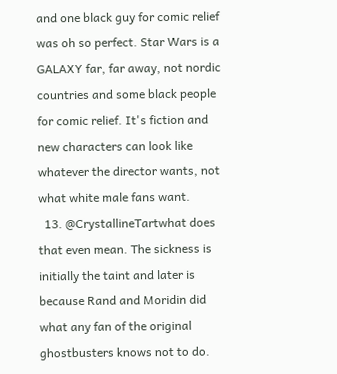and one black guy for comic relief was oh so perfect. Star Wars is a GALAXY far, far away, not nordic countries and some black people for comic relief. It's fiction and new characters can look like whatever the director wants, not what white male fans want.
  13. @CrystallineTartwhat does that even mean. The sickness is initially the taint and later is because Rand and Moridin did what any fan of the original ghostbusters knows not to do.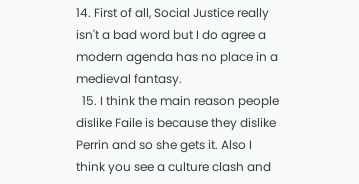14. First of all, Social Justice really isn't a bad word but I do agree a modern agenda has no place in a medieval fantasy.
  15. I think the main reason people dislike Faile is because they dislike Perrin and so she gets it. Also I think you see a culture clash and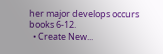her major develops occurs books 6-12.
  • Create New...